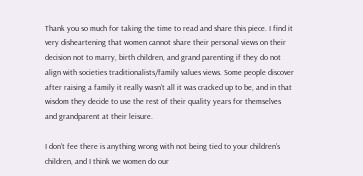Thank you so much for taking the time to read and share this piece. I find it very disheartening that women cannot share their personal views on their decision not to marry, birth children, and grand parenting if they do not align with societies traditionalists/family values views. Some people discover after raising a family it really wasn’t all it was cracked up to be, and in that wisdom they decide to use the rest of their quality years for themselves and grandparent at their leisure.

I don’t fee there is anything wrong with not being tied to your children’s children, and I think we women do our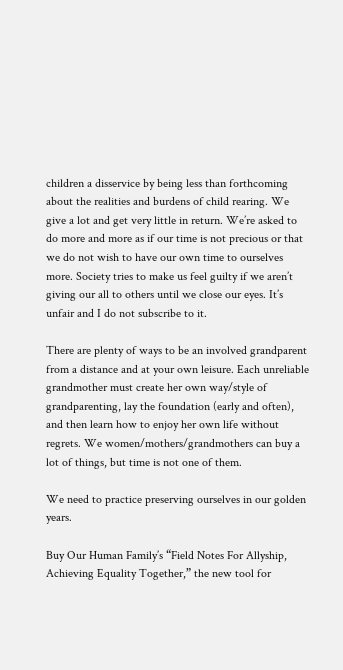children a disservice by being less than forthcoming about the realities and burdens of child rearing. We give a lot and get very little in return. We’re asked to do more and more as if our time is not precious or that we do not wish to have our own time to ourselves more. Society tries to make us feel guilty if we aren’t giving our all to others until we close our eyes. It’s unfair and I do not subscribe to it.

There are plenty of ways to be an involved grandparent from a distance and at your own leisure. Each unreliable grandmother must create her own way/style of grandparenting, lay the foundation (early and often), and then learn how to enjoy her own life without regrets. We women/mothers/grandmothers can buy a lot of things, but time is not one of them.

We need to practice preserving ourselves in our golden years.

Buy Our Human Family’s “Field Notes For Allyship, Achieving Equality Together,” the new tool for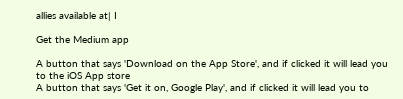allies available at| I

Get the Medium app

A button that says 'Download on the App Store', and if clicked it will lead you to the iOS App store
A button that says 'Get it on, Google Play', and if clicked it will lead you to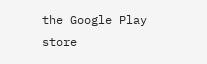the Google Play store